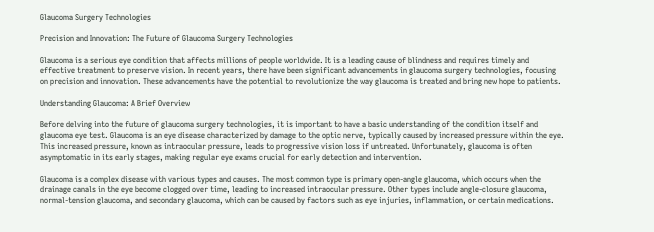Glaucoma Surgery Technologies

Precision and Innovation: The Future of Glaucoma Surgery Technologies

Glaucoma is a serious eye condition that affects millions of people worldwide. It is a leading cause of blindness and requires timely and effective treatment to preserve vision. In recent years, there have been significant advancements in glaucoma surgery technologies, focusing on precision and innovation. These advancements have the potential to revolutionize the way glaucoma is treated and bring new hope to patients.

Understanding Glaucoma: A Brief Overview

Before delving into the future of glaucoma surgery technologies, it is important to have a basic understanding of the condition itself and glaucoma eye test. Glaucoma is an eye disease characterized by damage to the optic nerve, typically caused by increased pressure within the eye. This increased pressure, known as intraocular pressure, leads to progressive vision loss if untreated. Unfortunately, glaucoma is often asymptomatic in its early stages, making regular eye exams crucial for early detection and intervention.

Glaucoma is a complex disease with various types and causes. The most common type is primary open-angle glaucoma, which occurs when the drainage canals in the eye become clogged over time, leading to increased intraocular pressure. Other types include angle-closure glaucoma, normal-tension glaucoma, and secondary glaucoma, which can be caused by factors such as eye injuries, inflammation, or certain medications.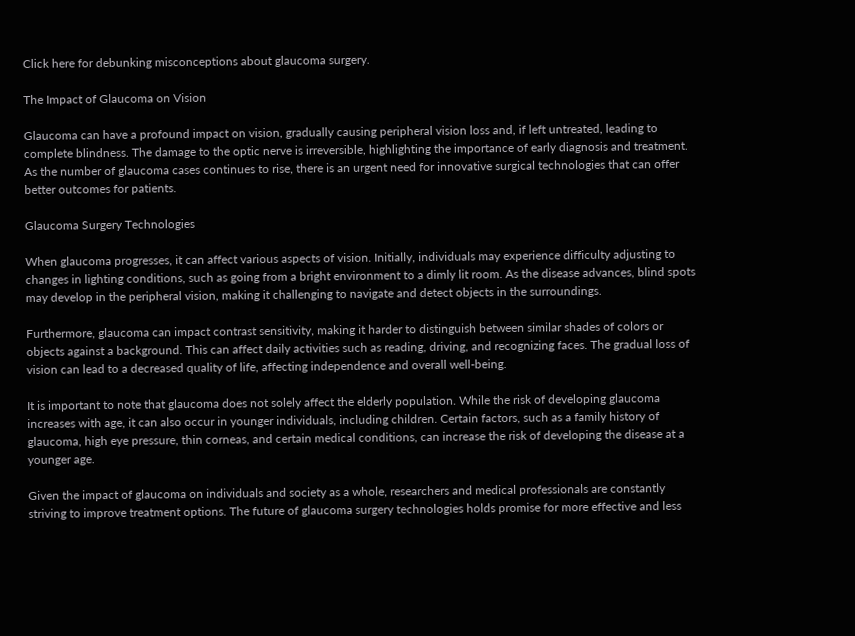Click here for debunking misconceptions about glaucoma surgery.

The Impact of Glaucoma on Vision

Glaucoma can have a profound impact on vision, gradually causing peripheral vision loss and, if left untreated, leading to complete blindness. The damage to the optic nerve is irreversible, highlighting the importance of early diagnosis and treatment. As the number of glaucoma cases continues to rise, there is an urgent need for innovative surgical technologies that can offer better outcomes for patients.

Glaucoma Surgery Technologies

When glaucoma progresses, it can affect various aspects of vision. Initially, individuals may experience difficulty adjusting to changes in lighting conditions, such as going from a bright environment to a dimly lit room. As the disease advances, blind spots may develop in the peripheral vision, making it challenging to navigate and detect objects in the surroundings.

Furthermore, glaucoma can impact contrast sensitivity, making it harder to distinguish between similar shades of colors or objects against a background. This can affect daily activities such as reading, driving, and recognizing faces. The gradual loss of vision can lead to a decreased quality of life, affecting independence and overall well-being.

It is important to note that glaucoma does not solely affect the elderly population. While the risk of developing glaucoma increases with age, it can also occur in younger individuals, including children. Certain factors, such as a family history of glaucoma, high eye pressure, thin corneas, and certain medical conditions, can increase the risk of developing the disease at a younger age.

Given the impact of glaucoma on individuals and society as a whole, researchers and medical professionals are constantly striving to improve treatment options. The future of glaucoma surgery technologies holds promise for more effective and less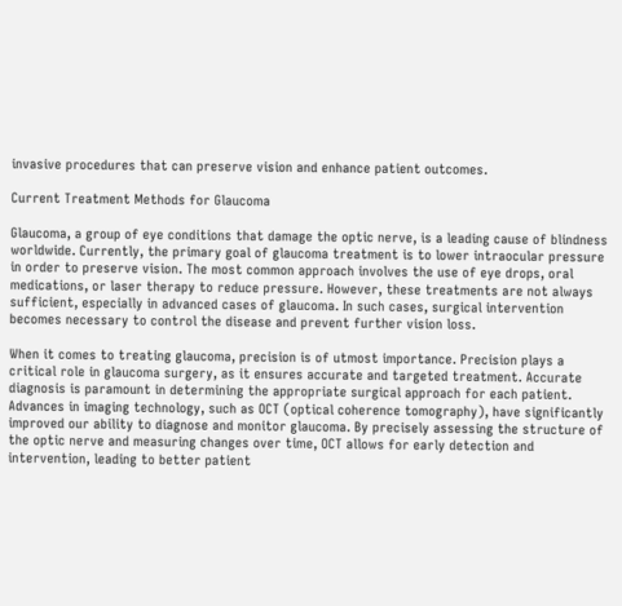invasive procedures that can preserve vision and enhance patient outcomes.

Current Treatment Methods for Glaucoma

Glaucoma, a group of eye conditions that damage the optic nerve, is a leading cause of blindness worldwide. Currently, the primary goal of glaucoma treatment is to lower intraocular pressure in order to preserve vision. The most common approach involves the use of eye drops, oral medications, or laser therapy to reduce pressure. However, these treatments are not always sufficient, especially in advanced cases of glaucoma. In such cases, surgical intervention becomes necessary to control the disease and prevent further vision loss.

When it comes to treating glaucoma, precision is of utmost importance. Precision plays a critical role in glaucoma surgery, as it ensures accurate and targeted treatment. Accurate diagnosis is paramount in determining the appropriate surgical approach for each patient. Advances in imaging technology, such as OCT (optical coherence tomography), have significantly improved our ability to diagnose and monitor glaucoma. By precisely assessing the structure of the optic nerve and measuring changes over time, OCT allows for early detection and intervention, leading to better patient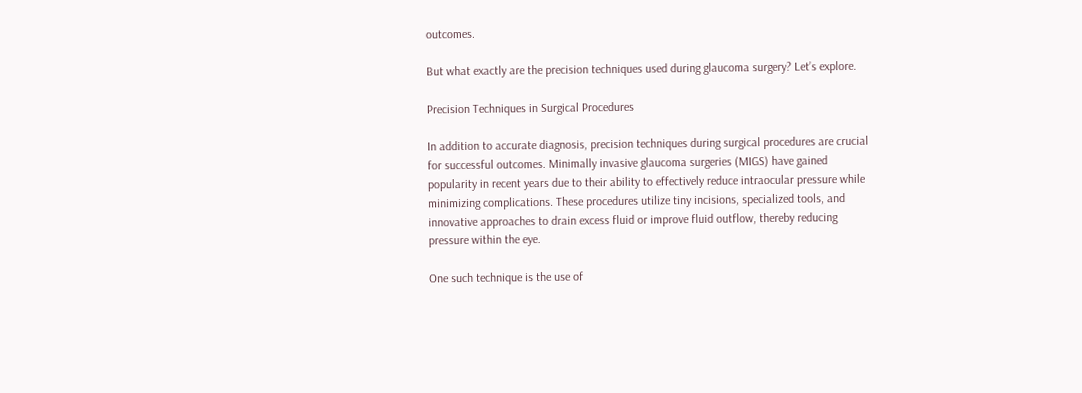outcomes.

But what exactly are the precision techniques used during glaucoma surgery? Let’s explore.

Precision Techniques in Surgical Procedures

In addition to accurate diagnosis, precision techniques during surgical procedures are crucial for successful outcomes. Minimally invasive glaucoma surgeries (MIGS) have gained popularity in recent years due to their ability to effectively reduce intraocular pressure while minimizing complications. These procedures utilize tiny incisions, specialized tools, and innovative approaches to drain excess fluid or improve fluid outflow, thereby reducing pressure within the eye.

One such technique is the use of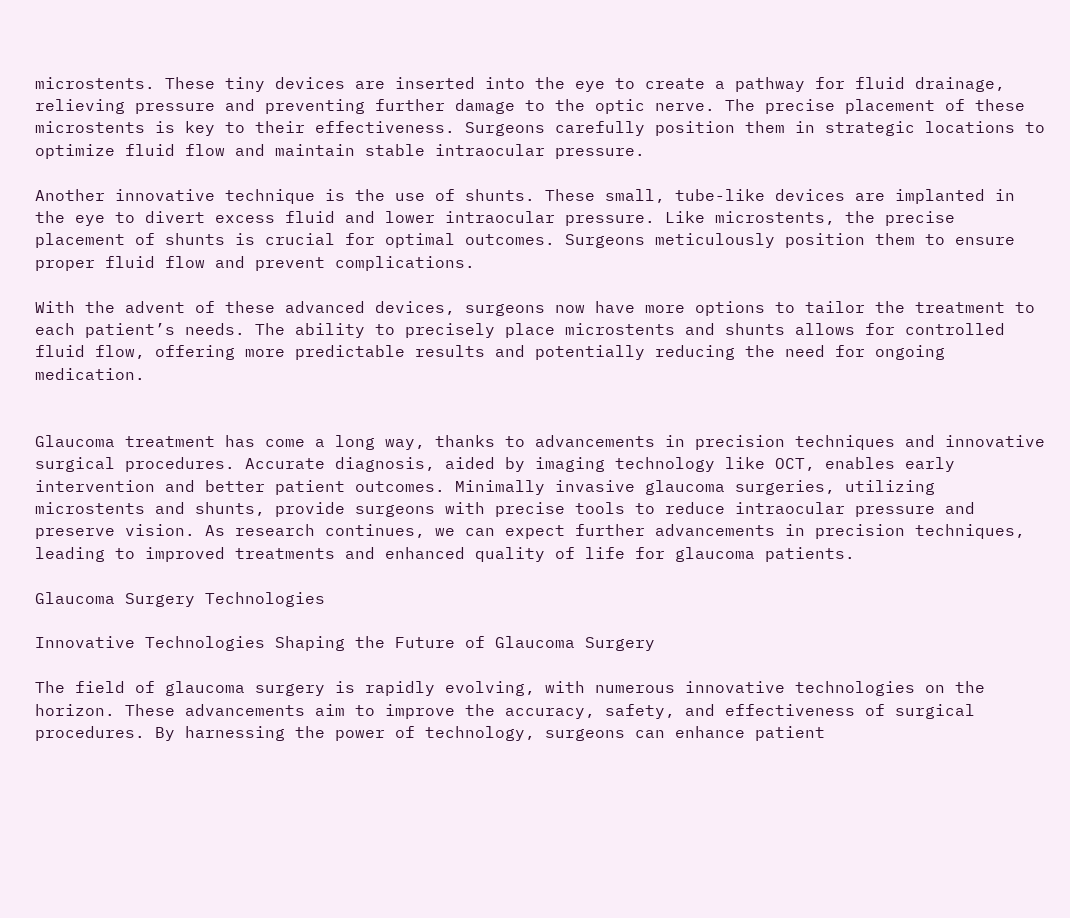microstents. These tiny devices are inserted into the eye to create a pathway for fluid drainage, relieving pressure and preventing further damage to the optic nerve. The precise placement of these microstents is key to their effectiveness. Surgeons carefully position them in strategic locations to optimize fluid flow and maintain stable intraocular pressure.

Another innovative technique is the use of shunts. These small, tube-like devices are implanted in the eye to divert excess fluid and lower intraocular pressure. Like microstents, the precise placement of shunts is crucial for optimal outcomes. Surgeons meticulously position them to ensure proper fluid flow and prevent complications.

With the advent of these advanced devices, surgeons now have more options to tailor the treatment to each patient’s needs. The ability to precisely place microstents and shunts allows for controlled fluid flow, offering more predictable results and potentially reducing the need for ongoing medication.


Glaucoma treatment has come a long way, thanks to advancements in precision techniques and innovative surgical procedures. Accurate diagnosis, aided by imaging technology like OCT, enables early intervention and better patient outcomes. Minimally invasive glaucoma surgeries, utilizing microstents and shunts, provide surgeons with precise tools to reduce intraocular pressure and preserve vision. As research continues, we can expect further advancements in precision techniques, leading to improved treatments and enhanced quality of life for glaucoma patients.

Glaucoma Surgery Technologies

Innovative Technologies Shaping the Future of Glaucoma Surgery

The field of glaucoma surgery is rapidly evolving, with numerous innovative technologies on the horizon. These advancements aim to improve the accuracy, safety, and effectiveness of surgical procedures. By harnessing the power of technology, surgeons can enhance patient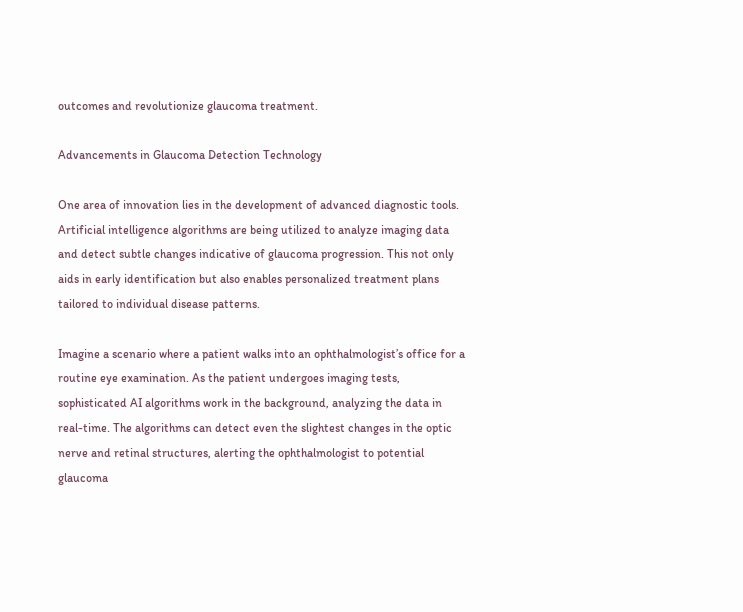outcomes and revolutionize glaucoma treatment.

Advancements in Glaucoma Detection Technology

One area of innovation lies in the development of advanced diagnostic tools. Artificial intelligence algorithms are being utilized to analyze imaging data and detect subtle changes indicative of glaucoma progression. This not only aids in early identification but also enables personalized treatment plans tailored to individual disease patterns.

Imagine a scenario where a patient walks into an ophthalmologist’s office for a routine eye examination. As the patient undergoes imaging tests, sophisticated AI algorithms work in the background, analyzing the data in real-time. The algorithms can detect even the slightest changes in the optic nerve and retinal structures, alerting the ophthalmologist to potential glaucoma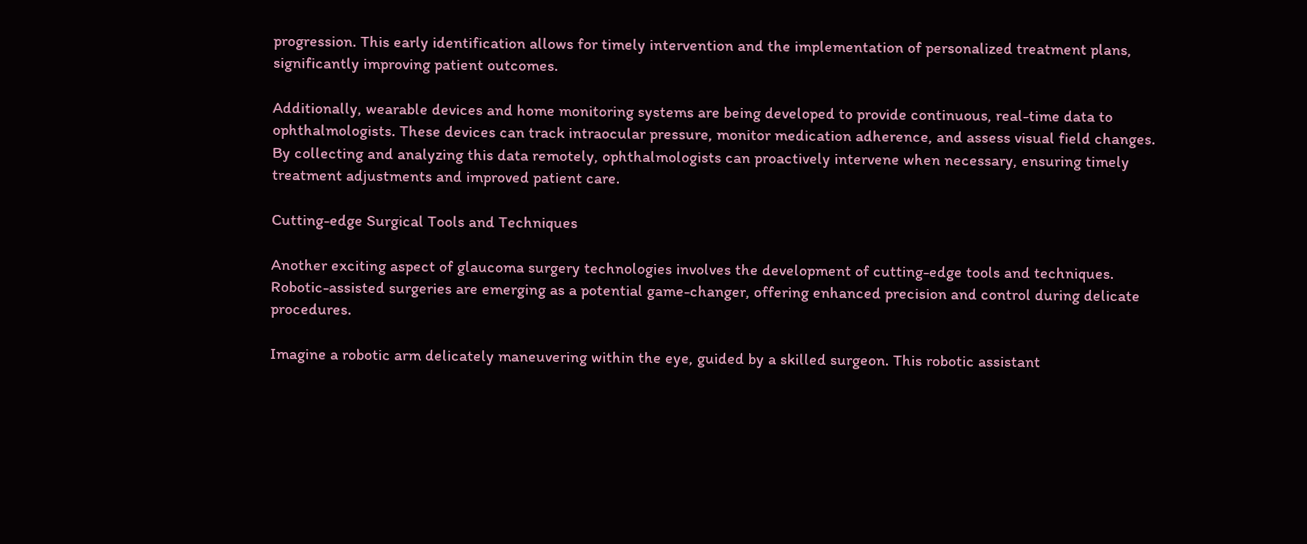progression. This early identification allows for timely intervention and the implementation of personalized treatment plans, significantly improving patient outcomes.

Additionally, wearable devices and home monitoring systems are being developed to provide continuous, real-time data to ophthalmologists. These devices can track intraocular pressure, monitor medication adherence, and assess visual field changes. By collecting and analyzing this data remotely, ophthalmologists can proactively intervene when necessary, ensuring timely treatment adjustments and improved patient care.

Cutting-edge Surgical Tools and Techniques

Another exciting aspect of glaucoma surgery technologies involves the development of cutting-edge tools and techniques. Robotic-assisted surgeries are emerging as a potential game-changer, offering enhanced precision and control during delicate procedures.

Imagine a robotic arm delicately maneuvering within the eye, guided by a skilled surgeon. This robotic assistant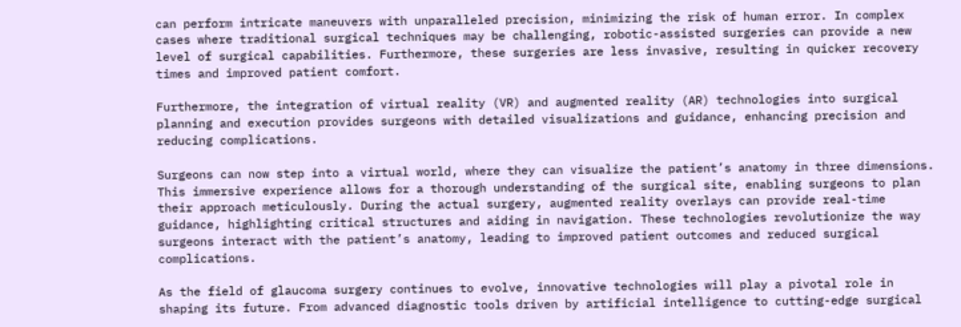can perform intricate maneuvers with unparalleled precision, minimizing the risk of human error. In complex cases where traditional surgical techniques may be challenging, robotic-assisted surgeries can provide a new level of surgical capabilities. Furthermore, these surgeries are less invasive, resulting in quicker recovery times and improved patient comfort.

Furthermore, the integration of virtual reality (VR) and augmented reality (AR) technologies into surgical planning and execution provides surgeons with detailed visualizations and guidance, enhancing precision and reducing complications.

Surgeons can now step into a virtual world, where they can visualize the patient’s anatomy in three dimensions. This immersive experience allows for a thorough understanding of the surgical site, enabling surgeons to plan their approach meticulously. During the actual surgery, augmented reality overlays can provide real-time guidance, highlighting critical structures and aiding in navigation. These technologies revolutionize the way surgeons interact with the patient’s anatomy, leading to improved patient outcomes and reduced surgical complications.

As the field of glaucoma surgery continues to evolve, innovative technologies will play a pivotal role in shaping its future. From advanced diagnostic tools driven by artificial intelligence to cutting-edge surgical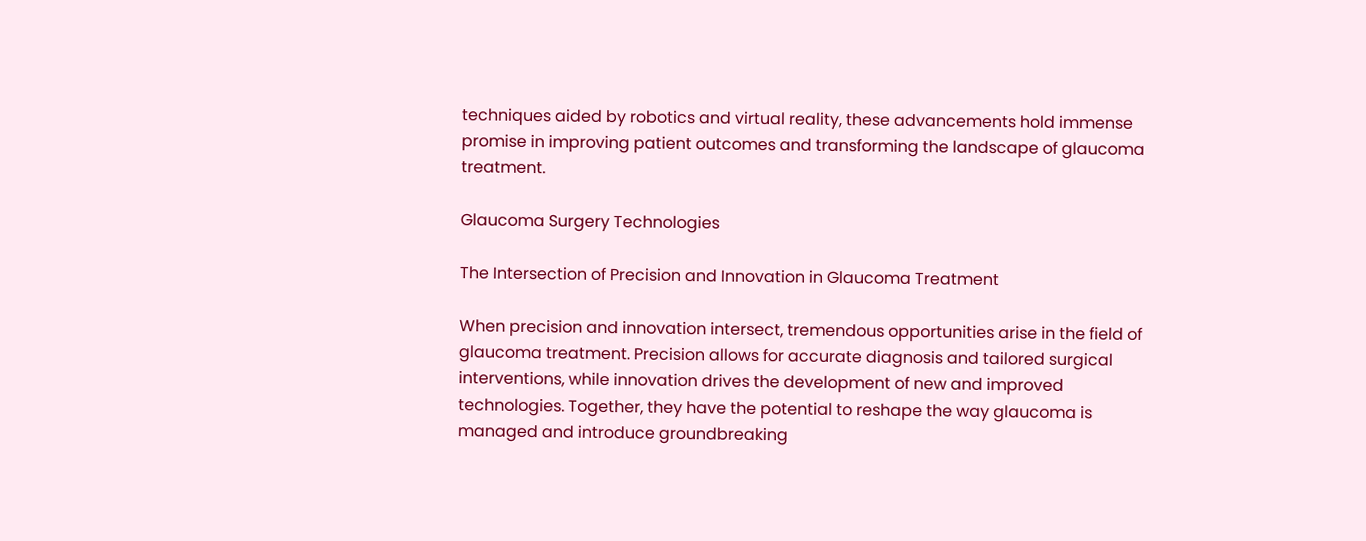techniques aided by robotics and virtual reality, these advancements hold immense promise in improving patient outcomes and transforming the landscape of glaucoma treatment.

Glaucoma Surgery Technologies

The Intersection of Precision and Innovation in Glaucoma Treatment

When precision and innovation intersect, tremendous opportunities arise in the field of glaucoma treatment. Precision allows for accurate diagnosis and tailored surgical interventions, while innovation drives the development of new and improved technologies. Together, they have the potential to reshape the way glaucoma is managed and introduce groundbreaking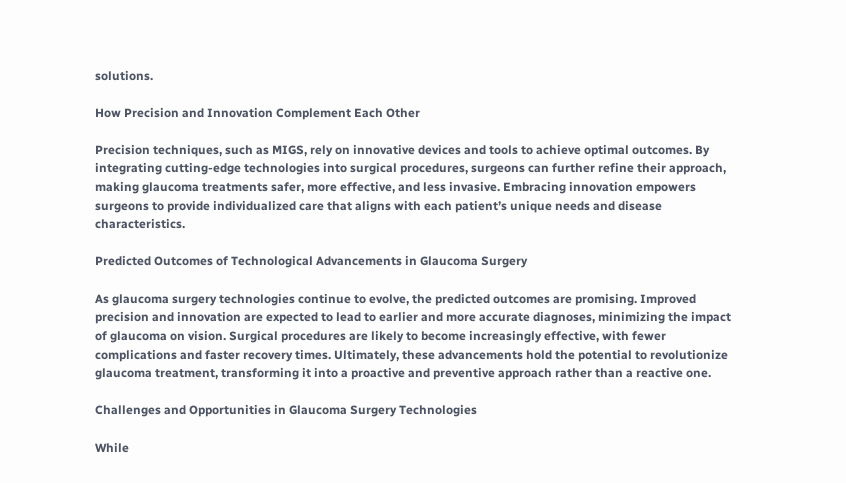solutions.

How Precision and Innovation Complement Each Other

Precision techniques, such as MIGS, rely on innovative devices and tools to achieve optimal outcomes. By integrating cutting-edge technologies into surgical procedures, surgeons can further refine their approach, making glaucoma treatments safer, more effective, and less invasive. Embracing innovation empowers surgeons to provide individualized care that aligns with each patient’s unique needs and disease characteristics.

Predicted Outcomes of Technological Advancements in Glaucoma Surgery

As glaucoma surgery technologies continue to evolve, the predicted outcomes are promising. Improved precision and innovation are expected to lead to earlier and more accurate diagnoses, minimizing the impact of glaucoma on vision. Surgical procedures are likely to become increasingly effective, with fewer complications and faster recovery times. Ultimately, these advancements hold the potential to revolutionize glaucoma treatment, transforming it into a proactive and preventive approach rather than a reactive one.

Challenges and Opportunities in Glaucoma Surgery Technologies

While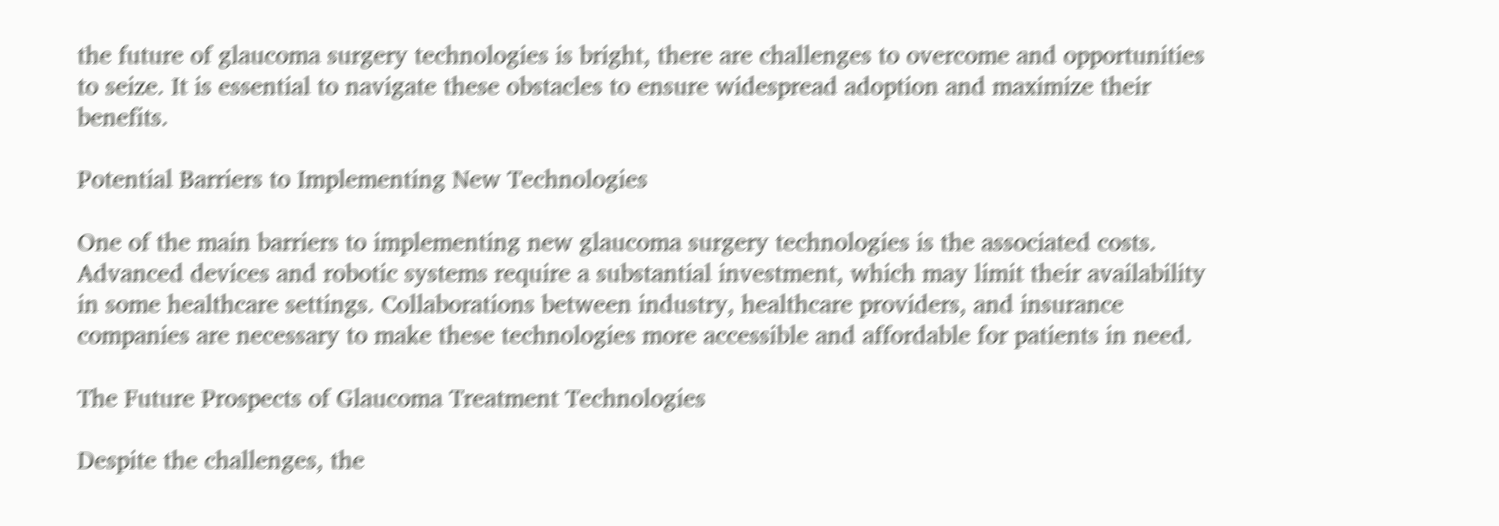the future of glaucoma surgery technologies is bright, there are challenges to overcome and opportunities to seize. It is essential to navigate these obstacles to ensure widespread adoption and maximize their benefits.

Potential Barriers to Implementing New Technologies

One of the main barriers to implementing new glaucoma surgery technologies is the associated costs. Advanced devices and robotic systems require a substantial investment, which may limit their availability in some healthcare settings. Collaborations between industry, healthcare providers, and insurance companies are necessary to make these technologies more accessible and affordable for patients in need.

The Future Prospects of Glaucoma Treatment Technologies

Despite the challenges, the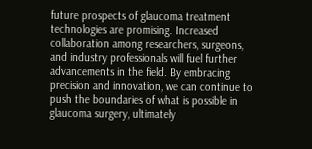future prospects of glaucoma treatment technologies are promising. Increased collaboration among researchers, surgeons, and industry professionals will fuel further advancements in the field. By embracing precision and innovation, we can continue to push the boundaries of what is possible in glaucoma surgery, ultimately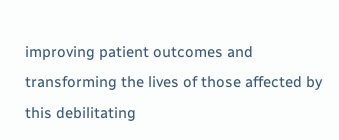improving patient outcomes and transforming the lives of those affected by this debilitating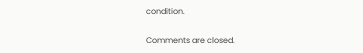condition.

Comments are closed.